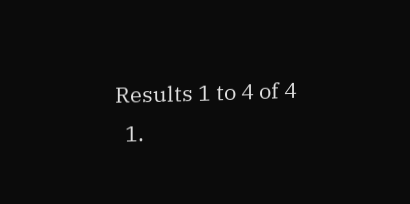Results 1 to 4 of 4
  1.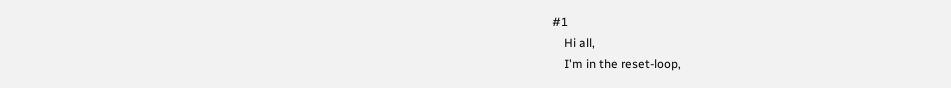#1
    Hi all,
    I'm in the reset-loop,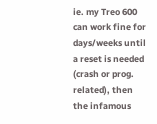ie. my Treo 600 can work fine for days/weeks until a reset is needed (crash or prog. related), then the infamous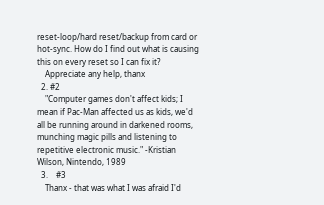reset-loop/hard reset/backup from card or hot-sync. How do I find out what is causing this on every reset so I can fix it?
    Appreciate any help, thanx
  2. #2
    "Computer games don't affect kids; I mean if Pac-Man affected us as kids, we'd all be running around in darkened rooms, munching magic pills and listening to repetitive electronic music." -Kristian Wilson, Nintendo, 1989
  3.    #3
    Thanx - that was what I was afraid I'd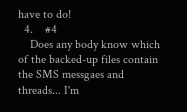have to do!
  4.    #4
    Does any body know which of the backed-up files contain the SMS messgaes and threads... I'm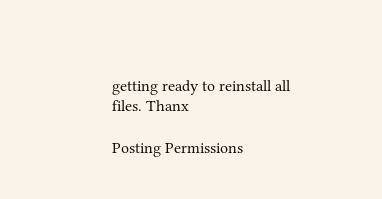getting ready to reinstall all files. Thanx

Posting Permissions